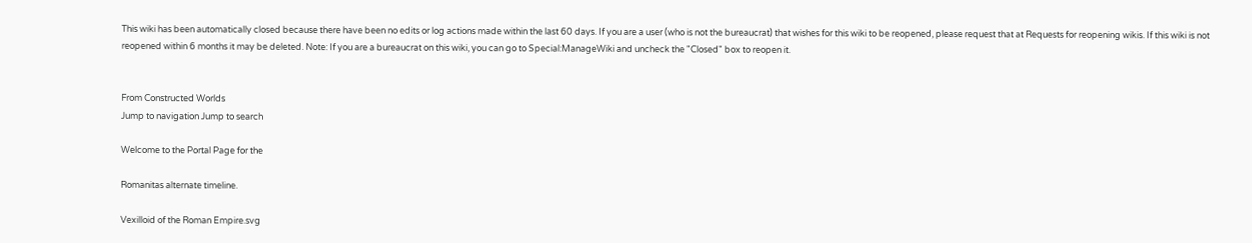This wiki has been automatically closed because there have been no edits or log actions made within the last 60 days. If you are a user (who is not the bureaucrat) that wishes for this wiki to be reopened, please request that at Requests for reopening wikis. If this wiki is not reopened within 6 months it may be deleted. Note: If you are a bureaucrat on this wiki, you can go to Special:ManageWiki and uncheck the "Closed" box to reopen it.


From Constructed Worlds
Jump to navigation Jump to search

Welcome to the Portal Page for the

Romanitas alternate timeline.

Vexilloid of the Roman Empire.svg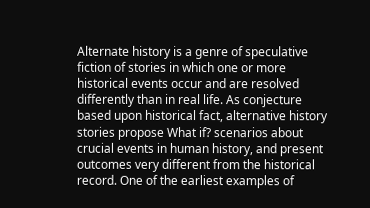Alternate history is a genre of speculative fiction of stories in which one or more historical events occur and are resolved differently than in real life. As conjecture based upon historical fact, alternative history stories propose What if? scenarios about crucial events in human history, and present outcomes very different from the historical record. One of the earliest examples of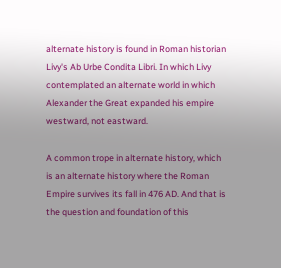alternate history is found in Roman historian Livy's Ab Urbe Condita Libri. In which Livy contemplated an alternate world in which Alexander the Great expanded his empire westward, not eastward.

A common trope in alternate history, which is an alternate history where the Roman Empire survives its fall in 476 AD. And that is the question and foundation of this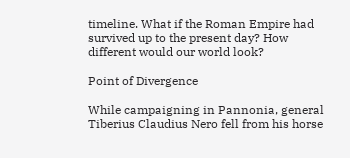timeline. What if the Roman Empire had survived up to the present day? How different would our world look?

Point of Divergence

While campaigning in Pannonia, general Tiberius Claudius Nero fell from his horse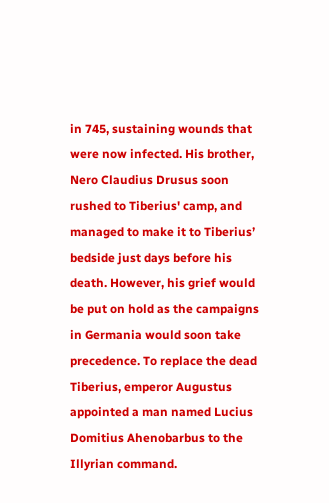in 745, sustaining wounds that were now infected. His brother, Nero Claudius Drusus soon rushed to Tiberius' camp, and managed to make it to Tiberius’ bedside just days before his death. However, his grief would be put on hold as the campaigns in Germania would soon take precedence. To replace the dead Tiberius, emperor Augustus appointed a man named Lucius Domitius Ahenobarbus to the Illyrian command.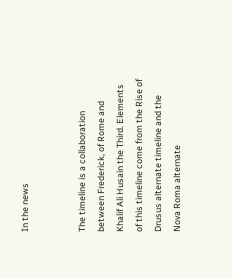In the news


The timeline is a collaboration between Frederick, of Rome and Khalif Ali Husain the Third. Elements of this timeline come from the Rise of Drusus alternate timeline and the Nova Roma alternate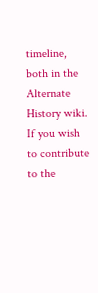timeline, both in the Alternate History wiki. If you wish to contribute to the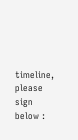timeline, please sign below :